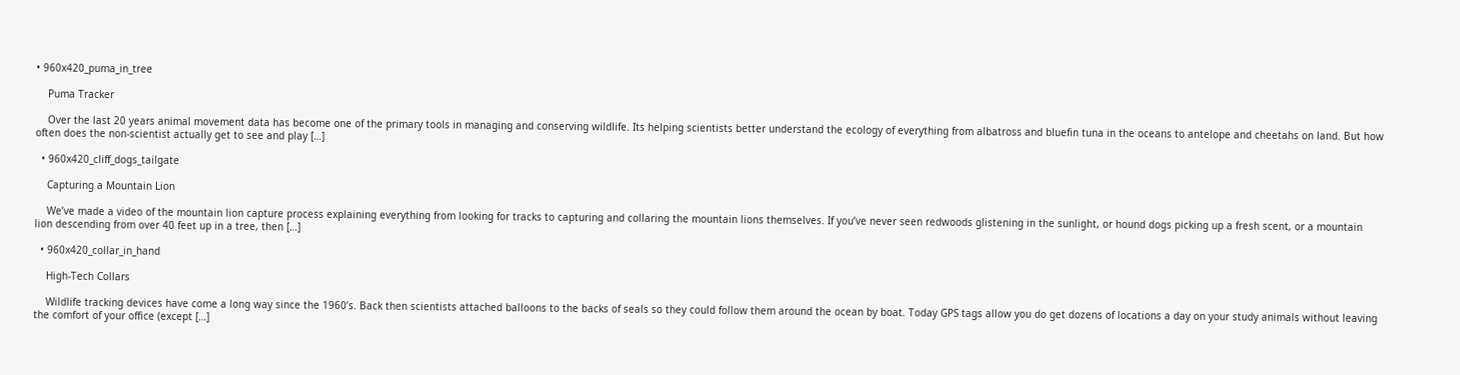• 960x420_puma_in_tree

    Puma Tracker

    Over the last 20 years animal movement data has become one of the primary tools in managing and conserving wildlife. Its helping scientists better understand the ecology of everything from albatross and bluefin tuna in the oceans to antelope and cheetahs on land. But how often does the non-scientist actually get to see and play […]

  • 960x420_cliff_dogs_tailgate

    Capturing a Mountain Lion

    We’ve made a video of the mountain lion capture process explaining everything from looking for tracks to capturing and collaring the mountain lions themselves. If you’ve never seen redwoods glistening in the sunlight, or hound dogs picking up a fresh scent, or a mountain lion descending from over 40 feet up in a tree, then […]

  • 960x420_collar_in_hand

    High-Tech Collars

    Wildlife tracking devices have come a long way since the 1960’s. Back then scientists attached balloons to the backs of seals so they could follow them around the ocean by boat. Today GPS tags allow you do get dozens of locations a day on your study animals without leaving the comfort of your office (except […]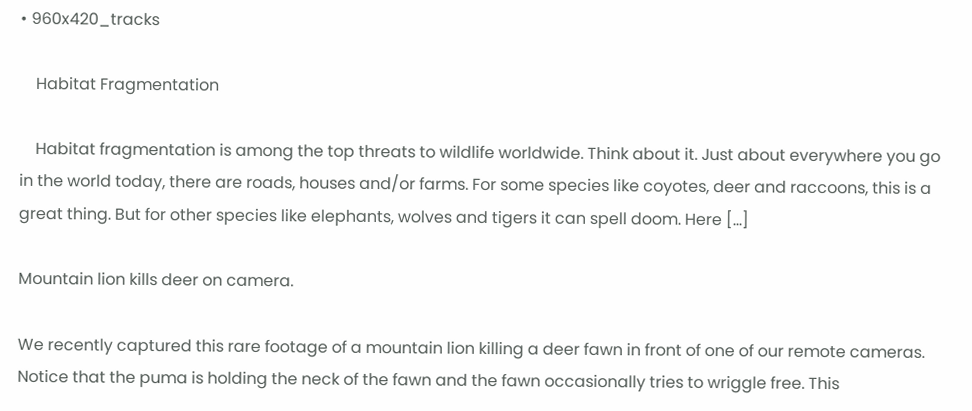• 960x420_tracks

    Habitat Fragmentation

    Habitat fragmentation is among the top threats to wildlife worldwide. Think about it. Just about everywhere you go in the world today, there are roads, houses and/or farms. For some species like coyotes, deer and raccoons, this is a great thing. But for other species like elephants, wolves and tigers it can spell doom. Here […]

Mountain lion kills deer on camera.

We recently captured this rare footage of a mountain lion killing a deer fawn in front of one of our remote cameras. Notice that the puma is holding the neck of the fawn and the fawn occasionally tries to wriggle free. This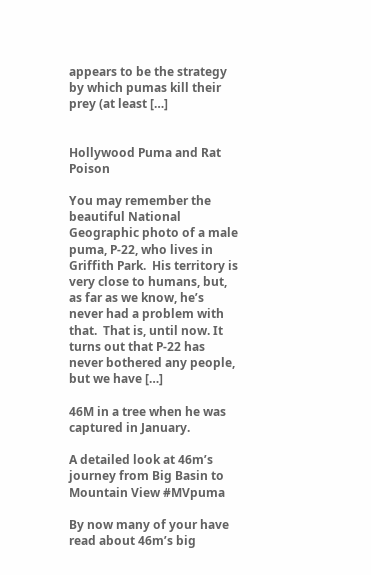appears to be the strategy by which pumas kill their prey (at least […]


Hollywood Puma and Rat Poison

You may remember the beautiful National Geographic photo of a male puma, P-22, who lives in Griffith Park.  His territory is very close to humans, but, as far as we know, he’s never had a problem with that.  That is, until now. It turns out that P-22 has never bothered any people, but we have […]

46M in a tree when he was captured in January.

A detailed look at 46m’s journey from Big Basin to Mountain View #MVpuma

By now many of your have read about 46m’s big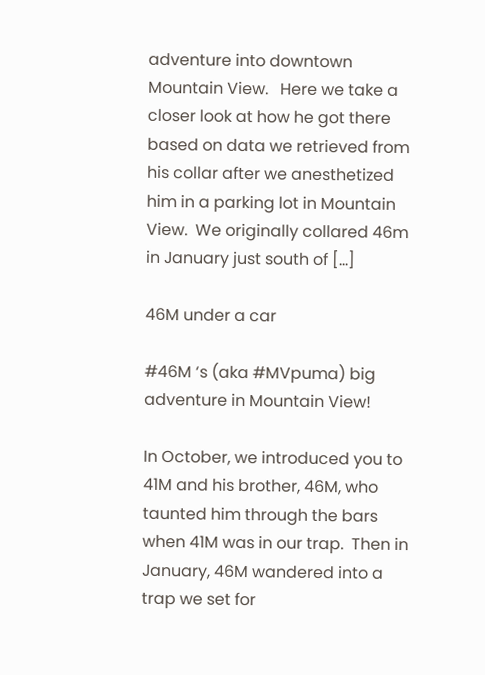adventure into downtown Mountain View.   Here we take a closer look at how he got there based on data we retrieved from his collar after we anesthetized him in a parking lot in Mountain View.  We originally collared 46m in January just south of […]

46M under a car

#46M ‘s (aka #MVpuma) big adventure in Mountain View!

In October, we introduced you to 41M and his brother, 46M, who taunted him through the bars when 41M was in our trap.  Then in January, 46M wandered into a trap we set for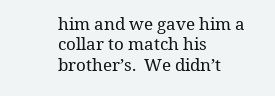him and we gave him a collar to match his brother’s.  We didn’t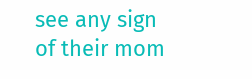see any sign of their mom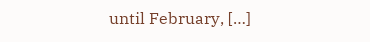until February, […]